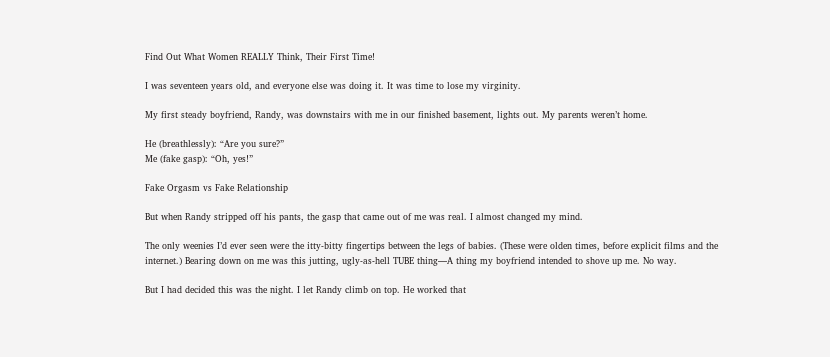Find Out What Women REALLY Think, Their First Time!

I was seventeen years old, and everyone else was doing it. It was time to lose my virginity.

My first steady boyfriend, Randy, was downstairs with me in our finished basement, lights out. My parents weren’t home.

He (breathlessly): “Are you sure?”
Me (fake gasp): “Oh, yes!”

Fake Orgasm vs Fake Relationship

But when Randy stripped off his pants, the gasp that came out of me was real. I almost changed my mind.

The only weenies I’d ever seen were the itty-bitty fingertips between the legs of babies. (These were olden times, before explicit films and the internet.) Bearing down on me was this jutting, ugly-as-hell TUBE thing—A thing my boyfriend intended to shove up me. No way.

But I had decided this was the night. I let Randy climb on top. He worked that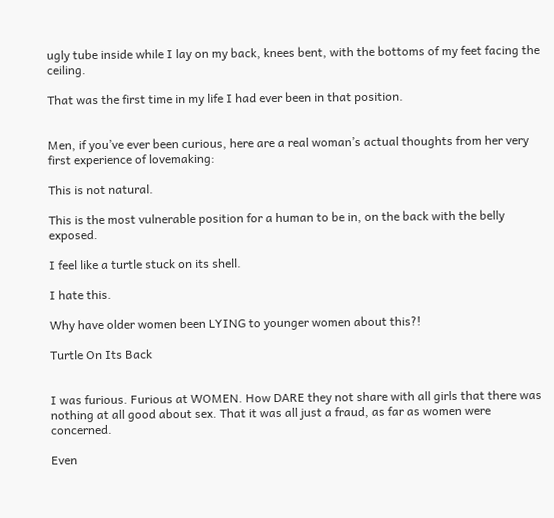ugly tube inside while I lay on my back, knees bent, with the bottoms of my feet facing the ceiling.

That was the first time in my life I had ever been in that position.


Men, if you’ve ever been curious, here are a real woman’s actual thoughts from her very first experience of lovemaking:

This is not natural.

This is the most vulnerable position for a human to be in, on the back with the belly exposed.

I feel like a turtle stuck on its shell.

I hate this.

Why have older women been LYING to younger women about this?!

Turtle On Its Back


I was furious. Furious at WOMEN. How DARE they not share with all girls that there was nothing at all good about sex. That it was all just a fraud, as far as women were concerned.

Even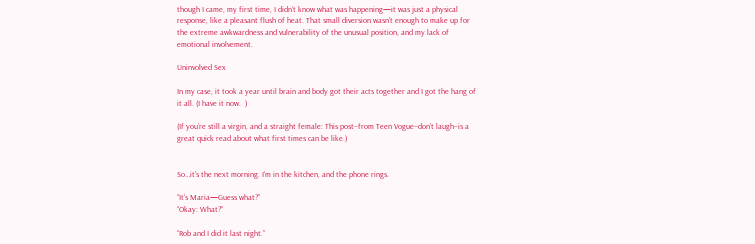though I came, my first time, I didn’t know what was happening—it was just a physical response, like a pleasant flush of heat. That small diversion wasn’t enough to make up for the extreme awkwardness and vulnerability of the unusual position, and my lack of emotional involvement.

Uninvolved Sex

In my case, it took a year until brain and body got their acts together and I got the hang of it all. (I have it now.  )

(If you’re still a virgin, and a straight female: This post–from Teen Vogue–don’t laugh–is a great quick read about what first times can be like.)


So…it’s the next morning. I’m in the kitchen, and the phone rings.

“It’s Maria—Guess what?”
“Okay: What?”

“Rob and I did it last night.”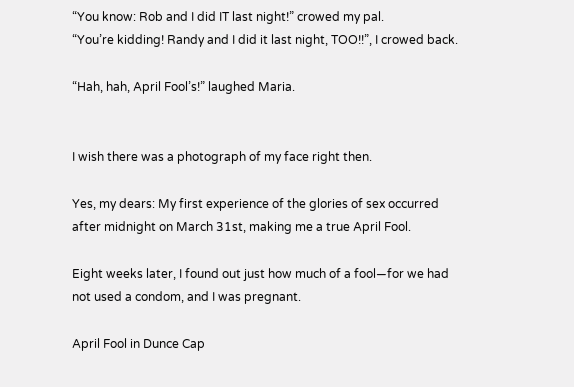“You know: Rob and I did IT last night!” crowed my pal.
“You’re kidding! Randy and I did it last night, TOO!!”, I crowed back.

“Hah, hah, April Fool’s!” laughed Maria.


I wish there was a photograph of my face right then.

Yes, my dears: My first experience of the glories of sex occurred after midnight on March 31st, making me a true April Fool.

Eight weeks later, I found out just how much of a fool—for we had not used a condom, and I was pregnant.

April Fool in Dunce Cap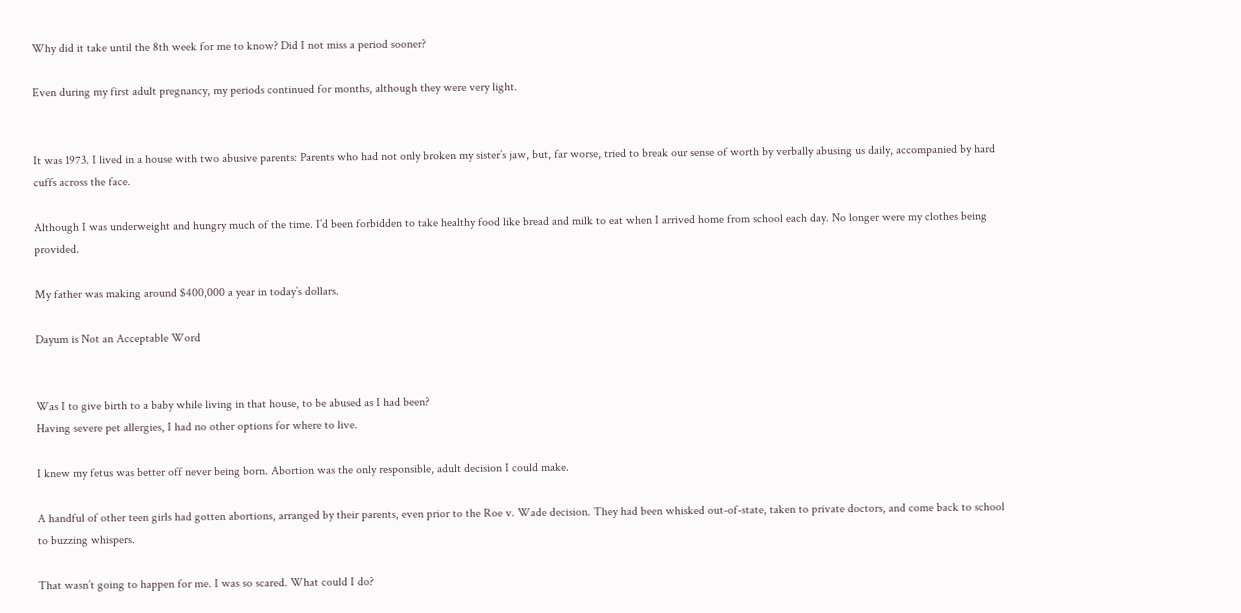Why did it take until the 8th week for me to know? Did I not miss a period sooner?

Even during my first adult pregnancy, my periods continued for months, although they were very light.


It was 1973. I lived in a house with two abusive parents: Parents who had not only broken my sister’s jaw, but, far worse, tried to break our sense of worth by verbally abusing us daily, accompanied by hard cuffs across the face.

Although I was underweight and hungry much of the time. I’d been forbidden to take healthy food like bread and milk to eat when I arrived home from school each day. No longer were my clothes being provided.

My father was making around $400,000 a year in today’s dollars.

Dayum is Not an Acceptable Word


Was I to give birth to a baby while living in that house, to be abused as I had been?
Having severe pet allergies, I had no other options for where to live.

I knew my fetus was better off never being born. Abortion was the only responsible, adult decision I could make.

A handful of other teen girls had gotten abortions, arranged by their parents, even prior to the Roe v. Wade decision. They had been whisked out-of-state, taken to private doctors, and come back to school to buzzing whispers.

That wasn’t going to happen for me. I was so scared. What could I do?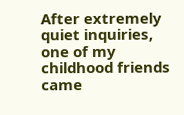After extremely quiet inquiries, one of my childhood friends came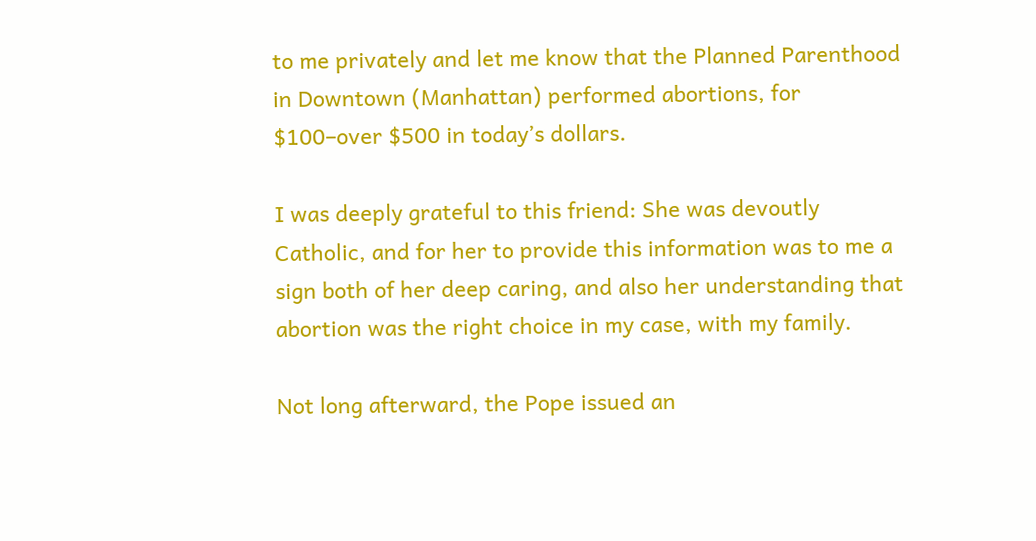to me privately and let me know that the Planned Parenthood in Downtown (Manhattan) performed abortions, for $100–over $500 in today’s dollars.

I was deeply grateful to this friend: She was devoutly Catholic, and for her to provide this information was to me a sign both of her deep caring, and also her understanding that abortion was the right choice in my case, with my family.

Not long afterward, the Pope issued an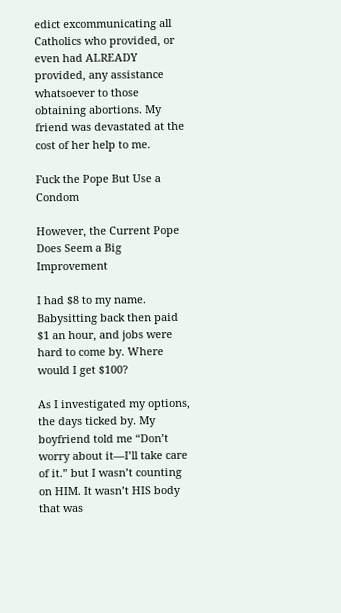edict excommunicating all Catholics who provided, or even had ALREADY provided, any assistance whatsoever to those obtaining abortions. My friend was devastated at the cost of her help to me.

Fuck the Pope But Use a Condom

However, the Current Pope Does Seem a Big Improvement

I had $8 to my name. Babysitting back then paid $1 an hour, and jobs were hard to come by. Where would I get $100?

As I investigated my options, the days ticked by. My boyfriend told me “Don’t worry about it—I’ll take care of it.” but I wasn’t counting on HIM. It wasn’t HIS body that was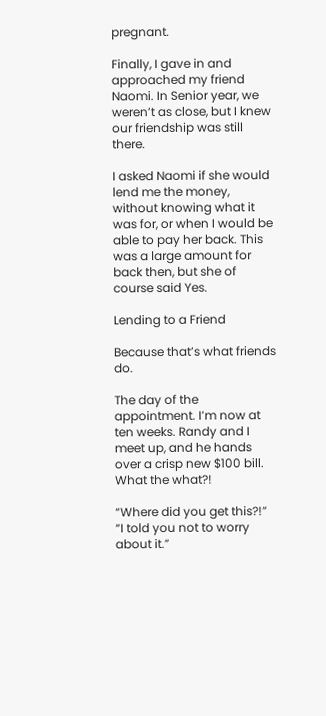pregnant.

Finally, I gave in and approached my friend Naomi. In Senior year, we weren’t as close, but I knew our friendship was still there.

I asked Naomi if she would lend me the money, without knowing what it was for, or when I would be able to pay her back. This was a large amount for back then, but she of course said Yes.

Lending to a Friend

Because that’s what friends do.

The day of the appointment. I’m now at ten weeks. Randy and I meet up, and he hands over a crisp new $100 bill. What the what?!

“Where did you get this?!”
“I told you not to worry about it.”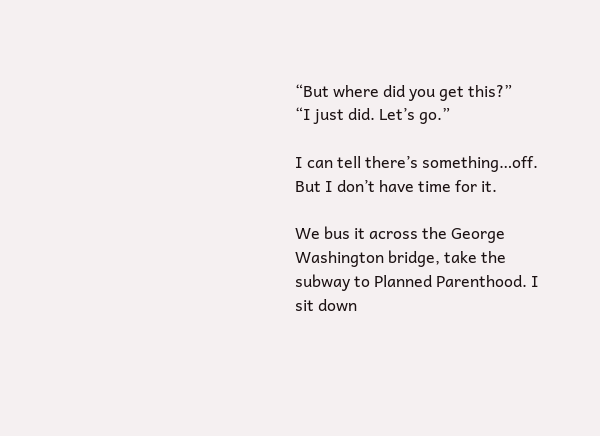“But where did you get this?”
“I just did. Let’s go.”

I can tell there’s something…off. But I don’t have time for it.

We bus it across the George Washington bridge, take the subway to Planned Parenthood. I sit down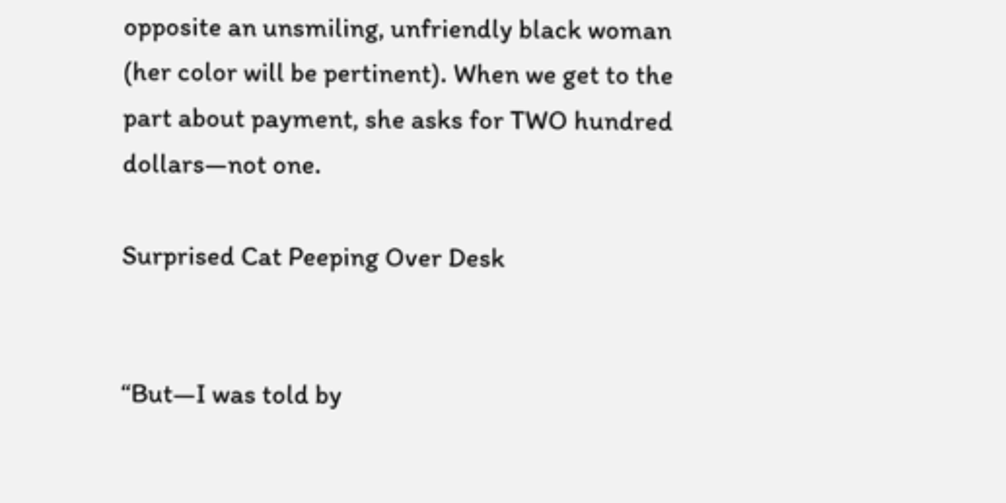opposite an unsmiling, unfriendly black woman (her color will be pertinent). When we get to the part about payment, she asks for TWO hundred dollars—not one.

Surprised Cat Peeping Over Desk


“But—I was told by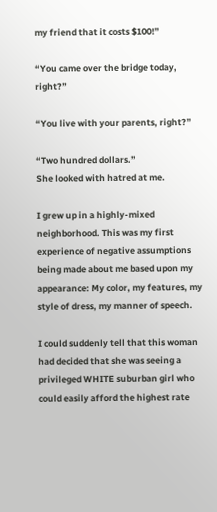my friend that it costs $100!”

“You came over the bridge today, right?”

“You live with your parents, right?”

“Two hundred dollars.”
She looked with hatred at me.

I grew up in a highly-mixed neighborhood. This was my first experience of negative assumptions being made about me based upon my appearance: My color, my features, my style of dress, my manner of speech.

I could suddenly tell that this woman had decided that she was seeing a privileged WHITE suburban girl who could easily afford the highest rate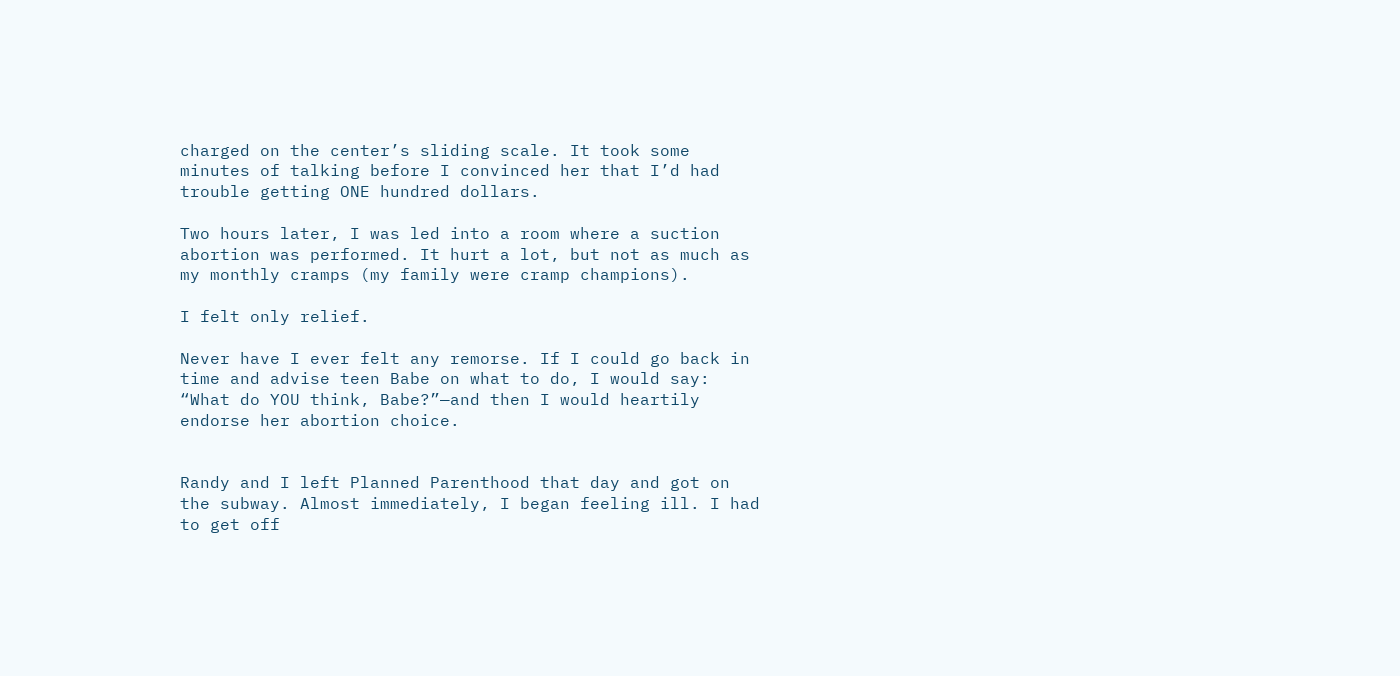charged on the center’s sliding scale. It took some minutes of talking before I convinced her that I’d had trouble getting ONE hundred dollars.

Two hours later, I was led into a room where a suction abortion was performed. It hurt a lot, but not as much as my monthly cramps (my family were cramp champions).

I felt only relief.

Never have I ever felt any remorse. If I could go back in time and advise teen Babe on what to do, I would say:
“What do YOU think, Babe?”—and then I would heartily endorse her abortion choice.


Randy and I left Planned Parenthood that day and got on the subway. Almost immediately, I began feeling ill. I had to get off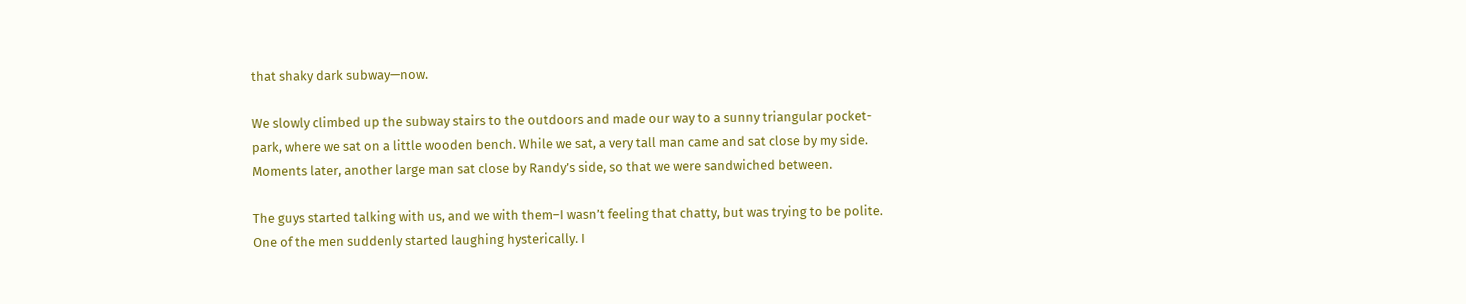that shaky dark subway—now.

We slowly climbed up the subway stairs to the outdoors and made our way to a sunny triangular pocket-park, where we sat on a little wooden bench. While we sat, a very tall man came and sat close by my side. Moments later, another large man sat close by Randy’s side, so that we were sandwiched between.

The guys started talking with us, and we with them–I wasn’t feeling that chatty, but was trying to be polite. One of the men suddenly started laughing hysterically. I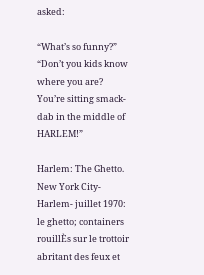asked:

“What’s so funny?”
“Don’t you kids know where you are? You’re sitting smack-dab in the middle of HARLEM!”

Harlem: The Ghetto. New York City- Harlem- juillet 1970: le ghetto; containers rouillÈs sur le trottoir abritant des feux et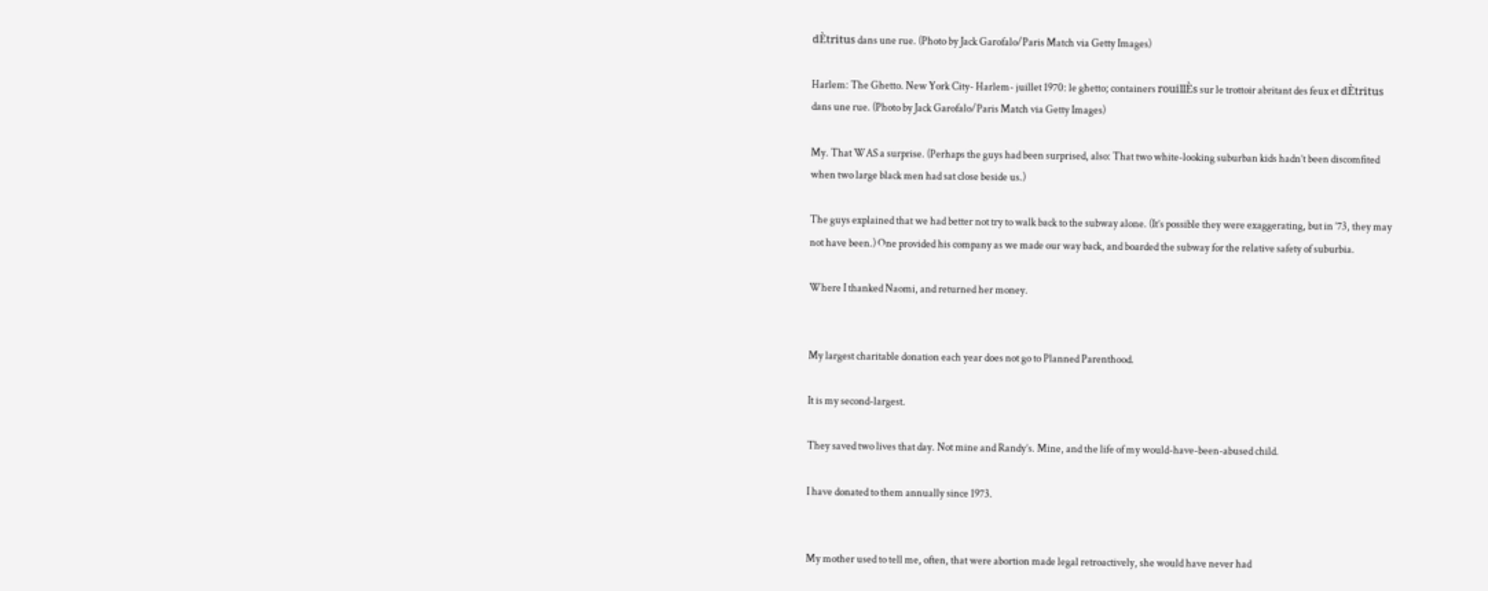dÈtritus dans une rue. (Photo by Jack Garofalo/Paris Match via Getty Images)

Harlem: The Ghetto. New York City- Harlem- juillet 1970: le ghetto; containers rouillÈs sur le trottoir abritant des feux et dÈtritus dans une rue. (Photo by Jack Garofalo/Paris Match via Getty Images)

My. That WAS a surprise. (Perhaps the guys had been surprised, also: That two white-looking suburban kids hadn’t been discomfited when two large black men had sat close beside us.)

The guys explained that we had better not try to walk back to the subway alone. (It’s possible they were exaggerating, but in ’73, they may not have been.) One provided his company as we made our way back, and boarded the subway for the relative safety of suburbia.

Where I thanked Naomi, and returned her money.


My largest charitable donation each year does not go to Planned Parenthood.

It is my second-largest.

They saved two lives that day. Not mine and Randy’s. Mine, and the life of my would-have-been-abused child.

I have donated to them annually since 1973.


My mother used to tell me, often, that were abortion made legal retroactively, she would have never had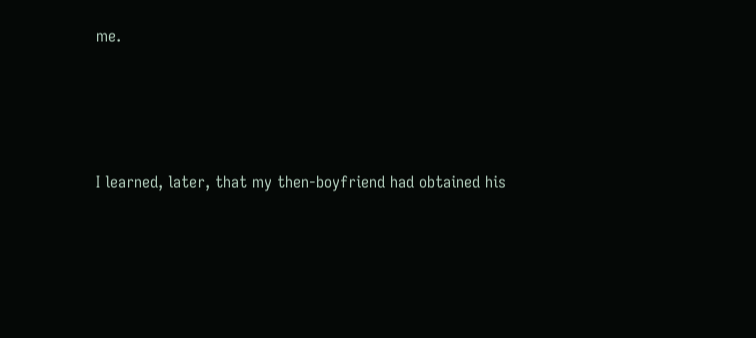me.




I learned, later, that my then-boyfriend had obtained his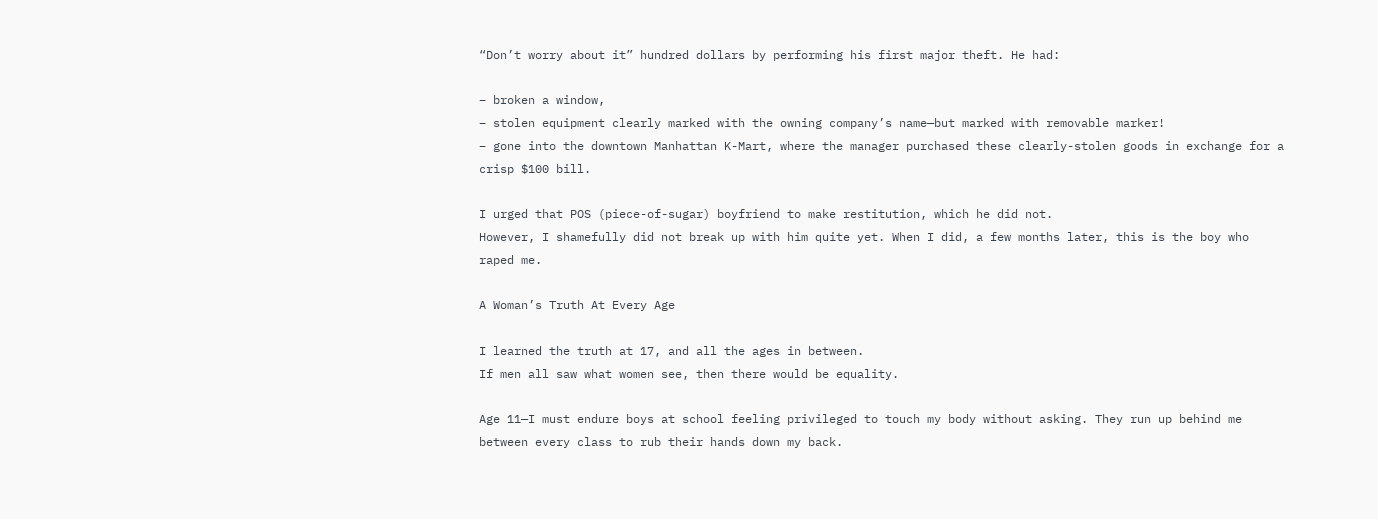“Don’t worry about it” hundred dollars by performing his first major theft. He had:

– broken a window,
– stolen equipment clearly marked with the owning company’s name—but marked with removable marker!
– gone into the downtown Manhattan K-Mart, where the manager purchased these clearly-stolen goods in exchange for a crisp $100 bill.

I urged that POS (piece-of-sugar) boyfriend to make restitution, which he did not.
However, I shamefully did not break up with him quite yet. When I did, a few months later, this is the boy who raped me.

A Woman’s Truth At Every Age

I learned the truth at 17, and all the ages in between.
If men all saw what women see, then there would be equality.

Age 11—I must endure boys at school feeling privileged to touch my body without asking. They run up behind me between every class to rub their hands down my back.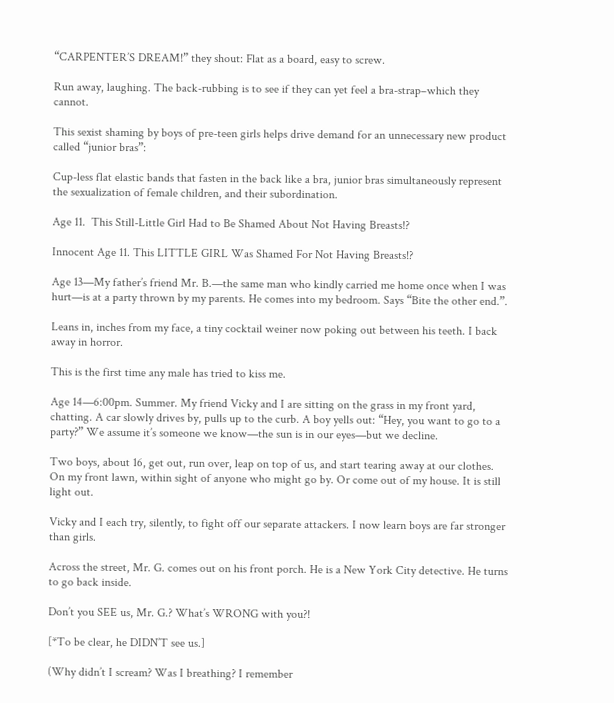“CARPENTER’S DREAM!” they shout: Flat as a board, easy to screw.

Run away, laughing. The back-rubbing is to see if they can yet feel a bra-strap–which they cannot.

This sexist shaming by boys of pre-teen girls helps drive demand for an unnecessary new product called “junior bras”:

Cup-less flat elastic bands that fasten in the back like a bra, junior bras simultaneously represent the sexualization of female children, and their subordination.

Age 11.  This Still-Little Girl Had to Be Shamed About Not Having Breasts!?

Innocent Age 11. This LITTLE GIRL Was Shamed For Not Having Breasts!?

Age 13—My father’s friend Mr. B.—the same man who kindly carried me home once when I was hurt—is at a party thrown by my parents. He comes into my bedroom. Says “Bite the other end.”.

Leans in, inches from my face, a tiny cocktail weiner now poking out between his teeth. I back away in horror.

This is the first time any male has tried to kiss me.

Age 14—6:00pm. Summer. My friend Vicky and I are sitting on the grass in my front yard, chatting. A car slowly drives by, pulls up to the curb. A boy yells out: “Hey, you want to go to a party?” We assume it’s someone we know—the sun is in our eyes—but we decline.

Two boys, about 16, get out, run over, leap on top of us, and start tearing away at our clothes. On my front lawn, within sight of anyone who might go by. Or come out of my house. It is still light out.

Vicky and I each try, silently, to fight off our separate attackers. I now learn boys are far stronger than girls.

Across the street, Mr. G. comes out on his front porch. He is a New York City detective. He turns to go back inside.

Don’t you SEE us, Mr. G.? What’s WRONG with you?!

[*To be clear, he DIDN’T see us.]

(Why didn’t I scream? Was I breathing? I remember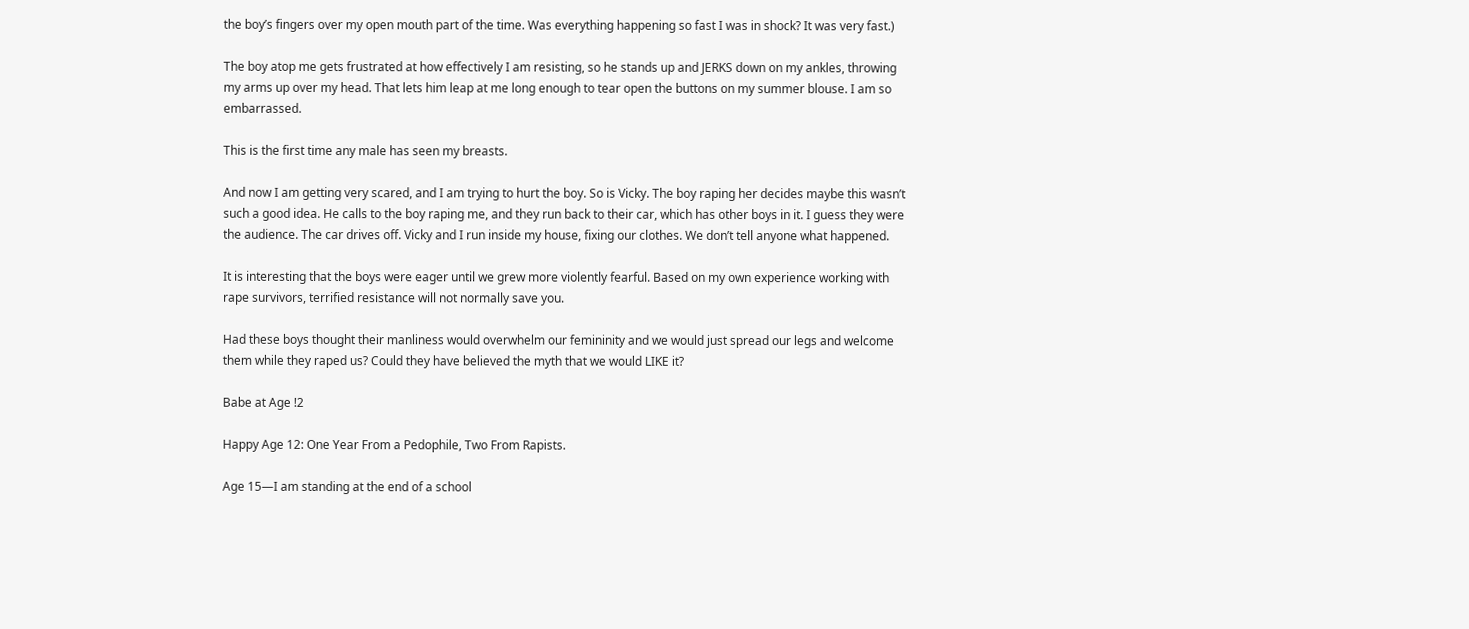the boy’s fingers over my open mouth part of the time. Was everything happening so fast I was in shock? It was very fast.)

The boy atop me gets frustrated at how effectively I am resisting, so he stands up and JERKS down on my ankles, throwing my arms up over my head. That lets him leap at me long enough to tear open the buttons on my summer blouse. I am so embarrassed.

This is the first time any male has seen my breasts.

And now I am getting very scared, and I am trying to hurt the boy. So is Vicky. The boy raping her decides maybe this wasn’t such a good idea. He calls to the boy raping me, and they run back to their car, which has other boys in it. I guess they were the audience. The car drives off. Vicky and I run inside my house, fixing our clothes. We don’t tell anyone what happened.

It is interesting that the boys were eager until we grew more violently fearful. Based on my own experience working with rape survivors, terrified resistance will not normally save you.

Had these boys thought their manliness would overwhelm our femininity and we would just spread our legs and welcome them while they raped us? Could they have believed the myth that we would LIKE it?

Babe at Age !2

Happy Age 12: One Year From a Pedophile, Two From Rapists.

Age 15—I am standing at the end of a school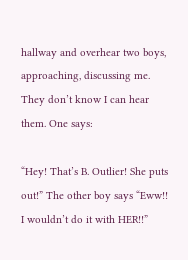hallway and overhear two boys, approaching, discussing me. They don’t know I can hear them. One says:

“Hey! That’s B. Outlier! She puts out!” The other boy says “Eww!! I wouldn’t do it with HER!!”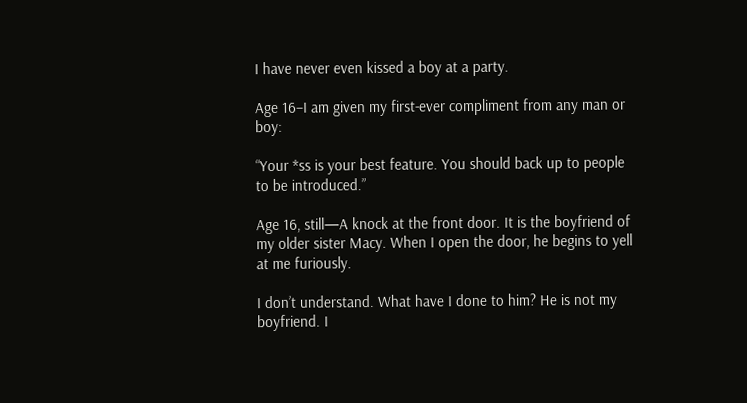I have never even kissed a boy at a party.

Age 16–I am given my first-ever compliment from any man or boy:

“Your *ss is your best feature. You should back up to people to be introduced.”

Age 16, still—A knock at the front door. It is the boyfriend of my older sister Macy. When I open the door, he begins to yell at me furiously.

I don’t understand. What have I done to him? He is not my boyfriend. I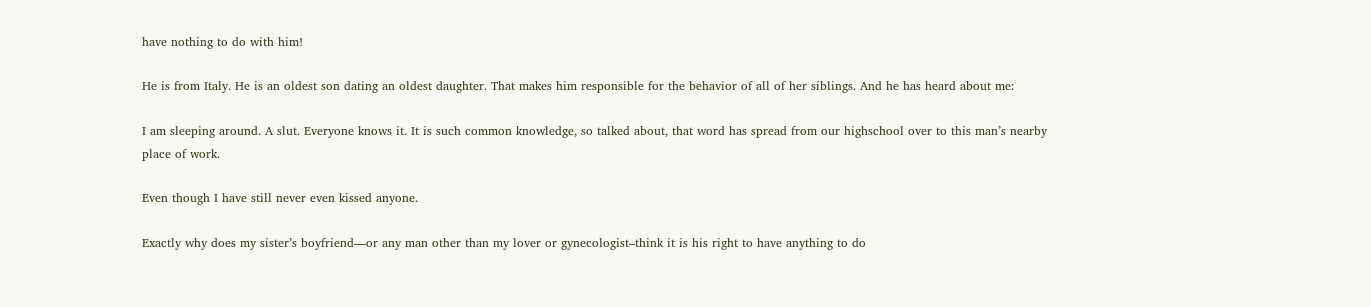have nothing to do with him!

He is from Italy. He is an oldest son dating an oldest daughter. That makes him responsible for the behavior of all of her siblings. And he has heard about me:

I am sleeping around. A slut. Everyone knows it. It is such common knowledge, so talked about, that word has spread from our highschool over to this man’s nearby place of work.

Even though I have still never even kissed anyone.

Exactly why does my sister’s boyfriend—or any man other than my lover or gynecologist–think it is his right to have anything to do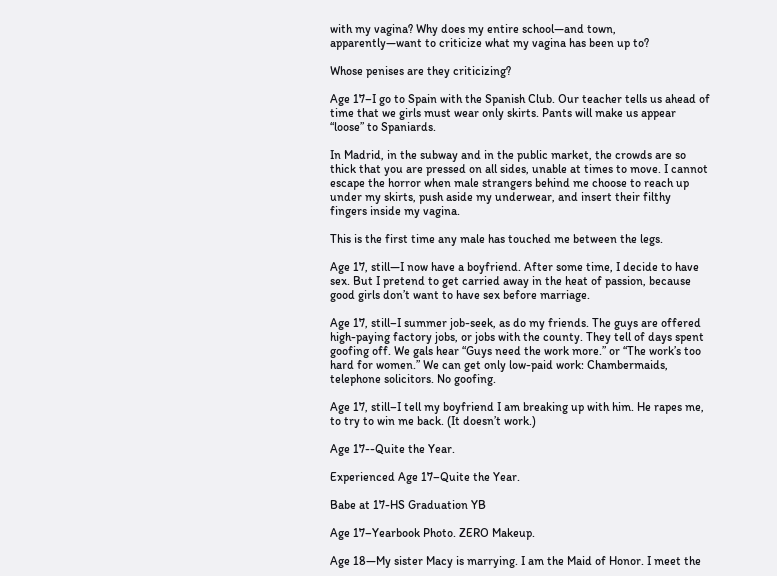with my vagina? Why does my entire school—and town, apparently—want to criticize what my vagina has been up to?

Whose penises are they criticizing?

Age 17–I go to Spain with the Spanish Club. Our teacher tells us ahead of time that we girls must wear only skirts. Pants will make us appear “loose” to Spaniards.

In Madrid, in the subway and in the public market, the crowds are so thick that you are pressed on all sides, unable at times to move. I cannot escape the horror when male strangers behind me choose to reach up under my skirts, push aside my underwear, and insert their filthy fingers inside my vagina.

This is the first time any male has touched me between the legs.

Age 17, still—I now have a boyfriend. After some time, I decide to have sex. But I pretend to get carried away in the heat of passion, because good girls don’t want to have sex before marriage.

Age 17, still–I summer job-seek, as do my friends. The guys are offered high-paying factory jobs, or jobs with the county. They tell of days spent goofing off. We gals hear “Guys need the work more.” or “The work’s too hard for women.” We can get only low-paid work: Chambermaids, telephone solicitors. No goofing.

Age 17, still–I tell my boyfriend I am breaking up with him. He rapes me, to try to win me back. (It doesn’t work.)

Age 17--Quite the Year.

Experienced Age 17–Quite the Year.

Babe at 17-HS Graduation YB

Age 17–Yearbook Photo. ZERO Makeup.

Age 18—My sister Macy is marrying. I am the Maid of Honor. I meet the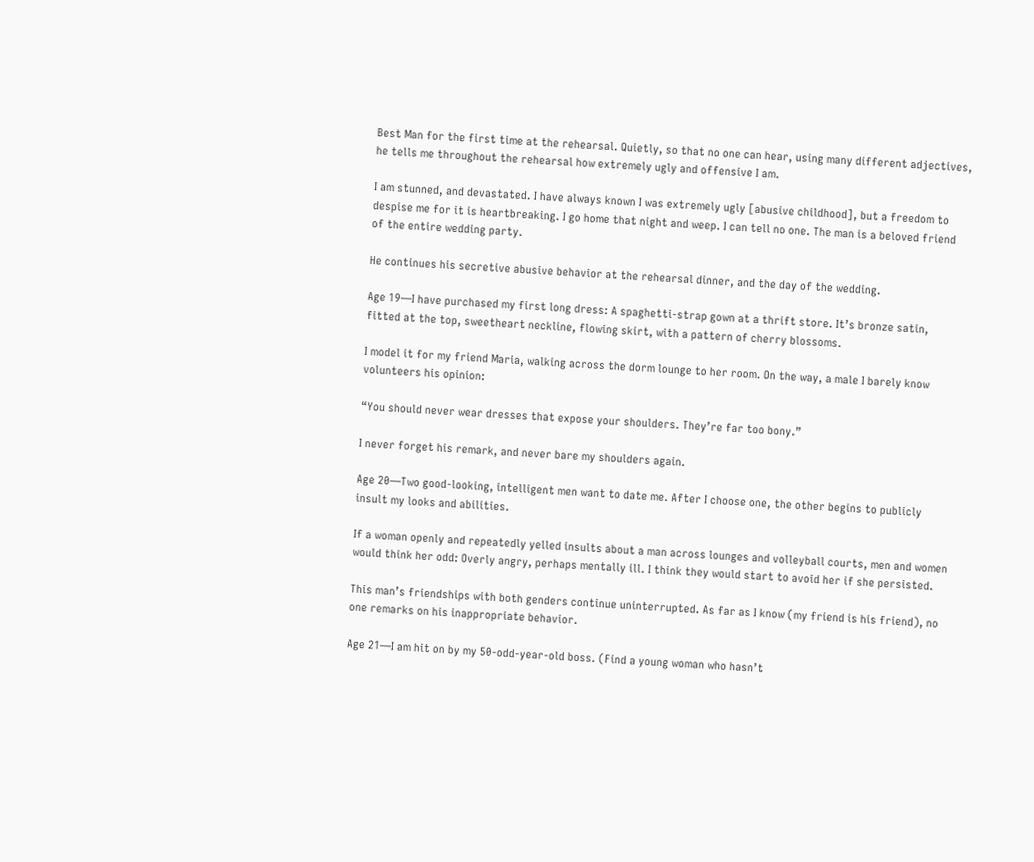Best Man for the first time at the rehearsal. Quietly, so that no one can hear, using many different adjectives, he tells me throughout the rehearsal how extremely ugly and offensive I am.

I am stunned, and devastated. I have always known I was extremely ugly [abusive childhood], but a freedom to despise me for it is heartbreaking. I go home that night and weep. I can tell no one. The man is a beloved friend of the entire wedding party.

He continues his secretive abusive behavior at the rehearsal dinner, and the day of the wedding.

Age 19—I have purchased my first long dress: A spaghetti-strap gown at a thrift store. It’s bronze satin, fitted at the top, sweetheart neckline, flowing skirt, with a pattern of cherry blossoms.

I model it for my friend Maria, walking across the dorm lounge to her room. On the way, a male I barely know volunteers his opinion:

“You should never wear dresses that expose your shoulders. They’re far too bony.”

I never forget his remark, and never bare my shoulders again.

Age 20—Two good-looking, intelligent men want to date me. After I choose one, the other begins to publicly insult my looks and abilities.

If a woman openly and repeatedly yelled insults about a man across lounges and volleyball courts, men and women would think her odd: Overly angry, perhaps mentally ill. I think they would start to avoid her if she persisted.

This man’s friendships with both genders continue uninterrupted. As far as I know (my friend is his friend), no one remarks on his inappropriate behavior.

Age 21—I am hit on by my 50-odd-year-old boss. (Find a young woman who hasn’t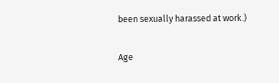been sexually harassed at work.)

Age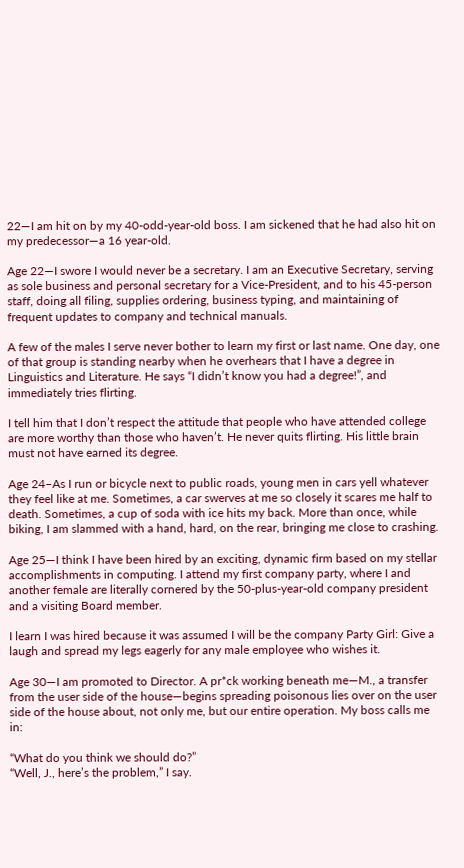22—I am hit on by my 40-odd-year-old boss. I am sickened that he had also hit on my predecessor—a 16 year-old.

Age 22—I swore I would never be a secretary. I am an Executive Secretary, serving as sole business and personal secretary for a Vice-President, and to his 45-person staff, doing all filing, supplies ordering, business typing, and maintaining of frequent updates to company and technical manuals.

A few of the males I serve never bother to learn my first or last name. One day, one of that group is standing nearby when he overhears that I have a degree in Linguistics and Literature. He says “I didn’t know you had a degree!”, and immediately tries flirting.

I tell him that I don’t respect the attitude that people who have attended college are more worthy than those who haven’t. He never quits flirting. His little brain must not have earned its degree.

Age 24–As I run or bicycle next to public roads, young men in cars yell whatever they feel like at me. Sometimes, a car swerves at me so closely it scares me half to death. Sometimes, a cup of soda with ice hits my back. More than once, while biking, I am slammed with a hand, hard, on the rear, bringing me close to crashing.

Age 25—I think I have been hired by an exciting, dynamic firm based on my stellar accomplishments in computing. I attend my first company party, where I and another female are literally cornered by the 50-plus-year-old company president and a visiting Board member.

I learn I was hired because it was assumed I will be the company Party Girl: Give a laugh and spread my legs eagerly for any male employee who wishes it.

Age 30—I am promoted to Director. A pr*ck working beneath me—M., a transfer from the user side of the house—begins spreading poisonous lies over on the user side of the house about, not only me, but our entire operation. My boss calls me in:

“What do you think we should do?”
“Well, J., here’s the problem,” I say.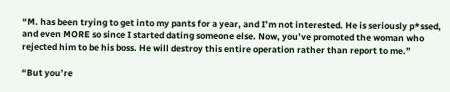“M. has been trying to get into my pants for a year, and I’m not interested. He is seriously p*ssed, and even MORE so since I started dating someone else. Now, you’ve promoted the woman who rejected him to be his boss. He will destroy this entire operation rather than report to me.”

“But you’re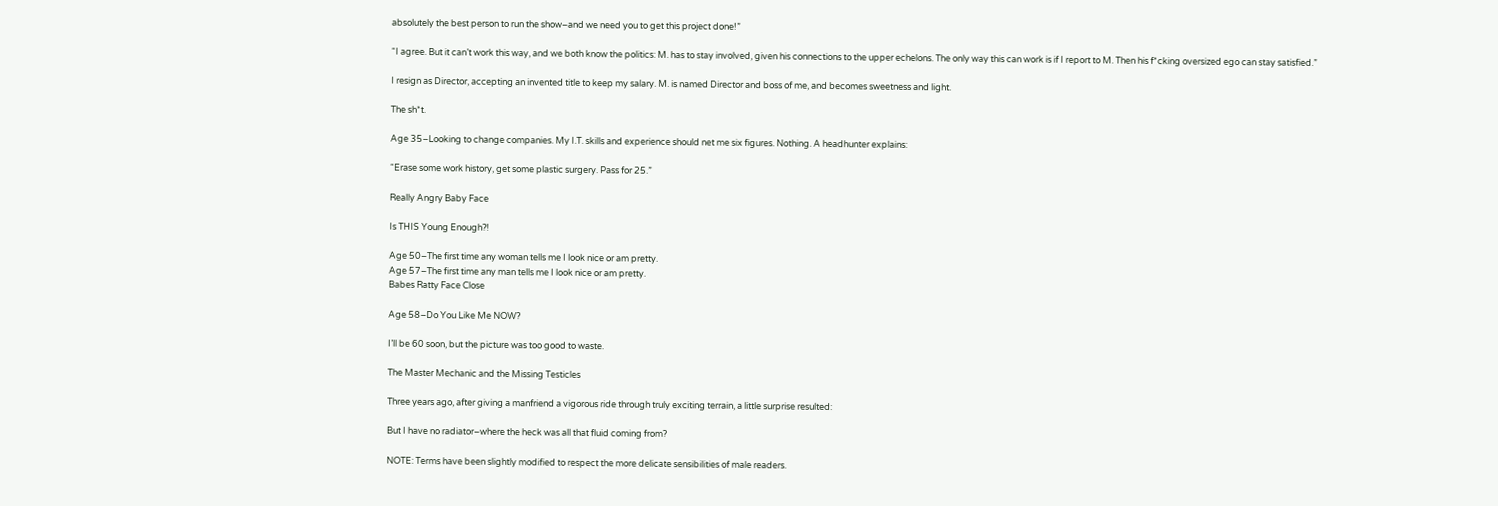absolutely the best person to run the show–and we need you to get this project done!”

“I agree. But it can’t work this way, and we both know the politics: M. has to stay involved, given his connections to the upper echelons. The only way this can work is if I report to M. Then his f*cking oversized ego can stay satisfied.”

I resign as Director, accepting an invented title to keep my salary. M. is named Director and boss of me, and becomes sweetness and light.

The sh*t.

Age 35–Looking to change companies. My I.T. skills and experience should net me six figures. Nothing. A headhunter explains:

“Erase some work history, get some plastic surgery. Pass for 25.”

Really Angry Baby Face

Is THIS Young Enough?!

Age 50–The first time any woman tells me I look nice or am pretty.
Age 57–The first time any man tells me I look nice or am pretty.
Babes Ratty Face Close

Age 58–Do You Like Me NOW?

I’ll be 60 soon, but the picture was too good to waste.

The Master Mechanic and the Missing Testicles

Three years ago, after giving a manfriend a vigorous ride through truly exciting terrain, a little surprise resulted:

But I have no radiator–where the heck was all that fluid coming from?

NOTE: Terms have been slightly modified to respect the more delicate sensibilities of male readers.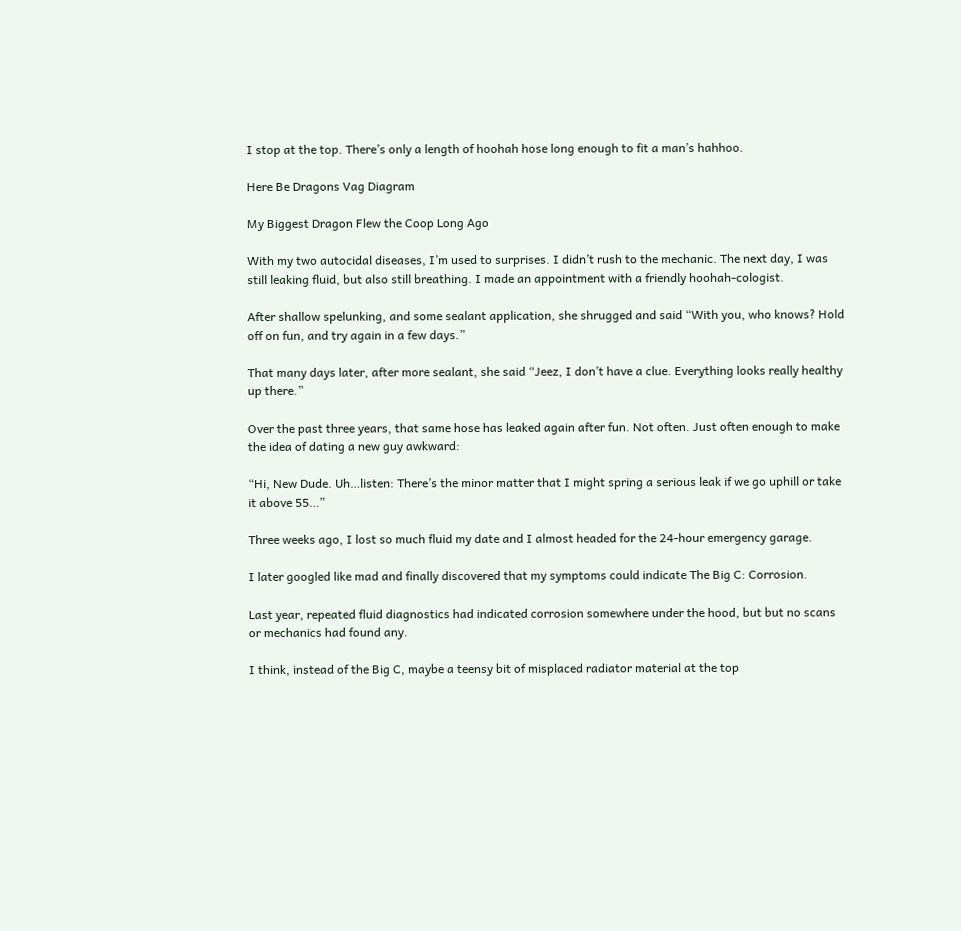I stop at the top. There’s only a length of hoohah hose long enough to fit a man’s hahhoo.

Here Be Dragons Vag Diagram

My Biggest Dragon Flew the Coop Long Ago

With my two autocidal diseases, I’m used to surprises. I didn’t rush to the mechanic. The next day, I was still leaking fluid, but also still breathing. I made an appointment with a friendly hoohah-cologist.

After shallow spelunking, and some sealant application, she shrugged and said “With you, who knows? Hold off on fun, and try again in a few days.”

That many days later, after more sealant, she said “Jeez, I don’t have a clue. Everything looks really healthy up there.”

Over the past three years, that same hose has leaked again after fun. Not often. Just often enough to make the idea of dating a new guy awkward:

“Hi, New Dude. Uh…listen: There’s the minor matter that I might spring a serious leak if we go uphill or take it above 55…”

Three weeks ago, I lost so much fluid my date and I almost headed for the 24-hour emergency garage.

I later googled like mad and finally discovered that my symptoms could indicate The Big C: Corrosion.

Last year, repeated fluid diagnostics had indicated corrosion somewhere under the hood, but but no scans or mechanics had found any.

I think, instead of the Big C, maybe a teensy bit of misplaced radiator material at the top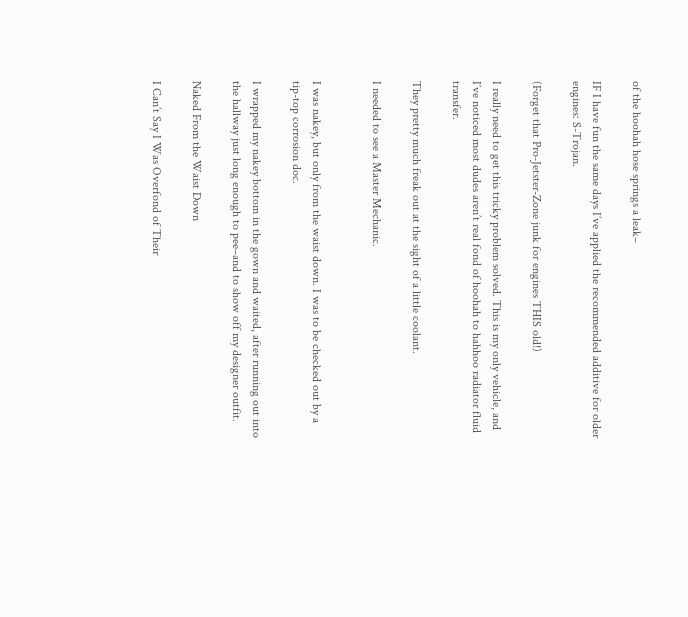of the hoohah hose springs a leak–

IF I have fun the same days I’ve applied the recommended additive for older engines: S-Trojan.

(Forget that Pro-Jetster-Zone junk for engines THIS old!)

I really need to get this tricky problem solved. This is my only vehicle, and I’ve noticed most dudes aren’t real fond of hoohah to hahhoo radiator fluid transfer.

They pretty much freak out at the sight of a little coolant.

I needed to see a Master Mechanic.


I was nakey, but only from the waist down. I was to be checked out by a tip-top corrosion doc.

I wrapped my nakey bottom in the gown and waited, after running out into the hallway just long enough to pee–and to show off my designer outfit.

Naked From the Waist Down

I Can’t Say I Was Overfond of Their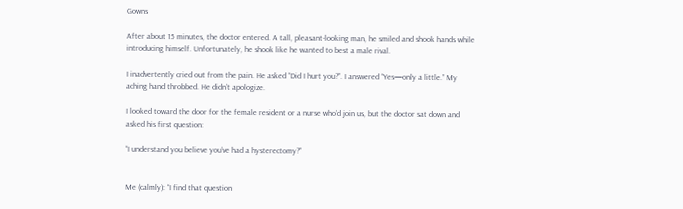Gowns

After about 15 minutes, the doctor entered. A tall, pleasant-looking man, he smiled and shook hands while introducing himself. Unfortunately, he shook like he wanted to best a male rival.

I inadvertently cried out from the pain. He asked “Did I hurt you?”. I answered “Yes—only a little.” My aching hand throbbed. He didn’t apologize.

I looked toward the door for the female resident or a nurse who’d join us, but the doctor sat down and asked his first question:

“I understand you believe you’ve had a hysterectomy?”


Me (calmly): “I find that question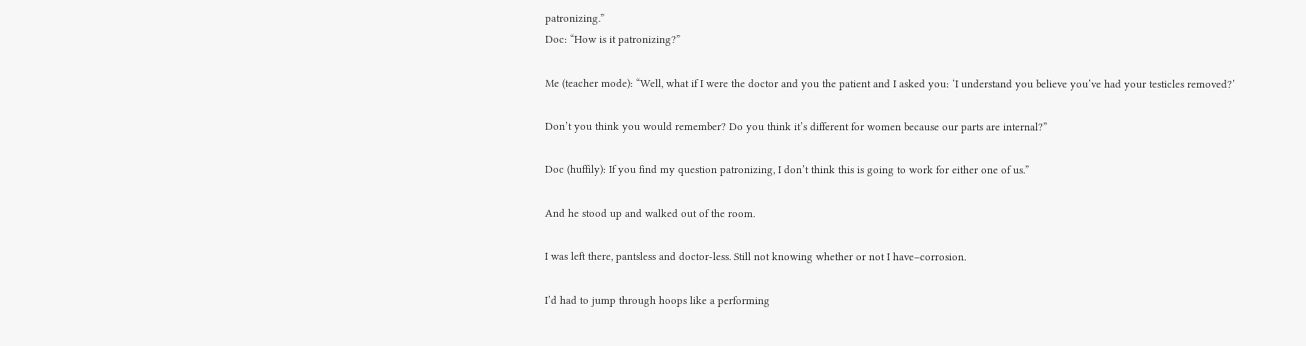patronizing.”
Doc: “How is it patronizing?”

Me (teacher mode): “Well, what if I were the doctor and you the patient and I asked you: ‘I understand you believe you’ve had your testicles removed?’

Don’t you think you would remember? Do you think it’s different for women because our parts are internal?”

Doc (huffily): If you find my question patronizing, I don’t think this is going to work for either one of us.”

And he stood up and walked out of the room.

I was left there, pantsless and doctor-less. Still not knowing whether or not I have–corrosion.

I’d had to jump through hoops like a performing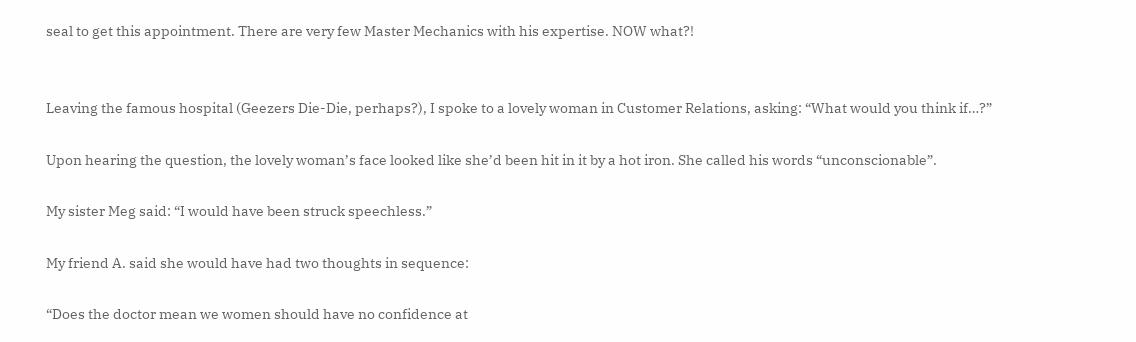seal to get this appointment. There are very few Master Mechanics with his expertise. NOW what?!


Leaving the famous hospital (Geezers Die-Die, perhaps?), I spoke to a lovely woman in Customer Relations, asking: “What would you think if…?”

Upon hearing the question, the lovely woman’s face looked like she’d been hit in it by a hot iron. She called his words “unconscionable”.

My sister Meg said: “I would have been struck speechless.”

My friend A. said she would have had two thoughts in sequence:

“Does the doctor mean we women should have no confidence at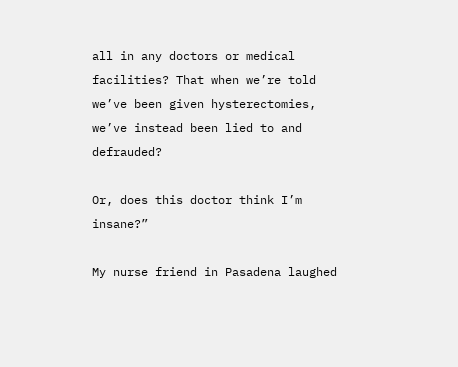all in any doctors or medical facilities? That when we’re told we’ve been given hysterectomies, we’ve instead been lied to and defrauded?

Or, does this doctor think I’m insane?”

My nurse friend in Pasadena laughed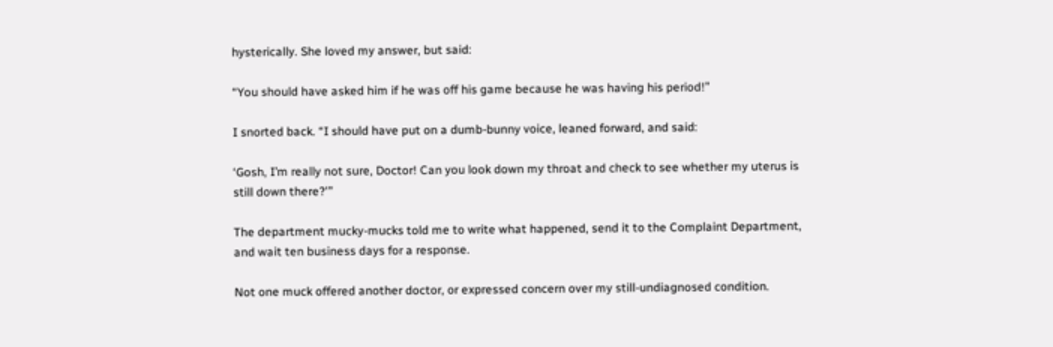hysterically. She loved my answer, but said:

“You should have asked him if he was off his game because he was having his period!”

I snorted back. “I should have put on a dumb-bunny voice, leaned forward, and said:

‘Gosh, I’m really not sure, Doctor! Can you look down my throat and check to see whether my uterus is still down there?'”

The department mucky-mucks told me to write what happened, send it to the Complaint Department, and wait ten business days for a response.

Not one muck offered another doctor, or expressed concern over my still-undiagnosed condition.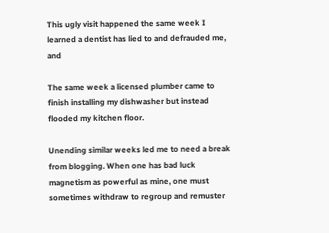This ugly visit happened the same week I learned a dentist has lied to and defrauded me, and

The same week a licensed plumber came to finish installing my dishwasher but instead flooded my kitchen floor.

Unending similar weeks led me to need a break from blogging. When one has bad luck magnetism as powerful as mine, one must sometimes withdraw to regroup and remuster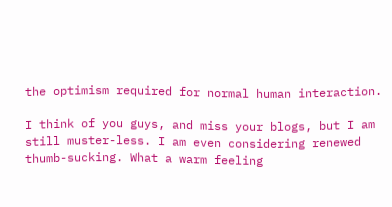the optimism required for normal human interaction.

I think of you guys, and miss your blogs, but I am still muster-less. I am even considering renewed thumb-sucking. What a warm feeling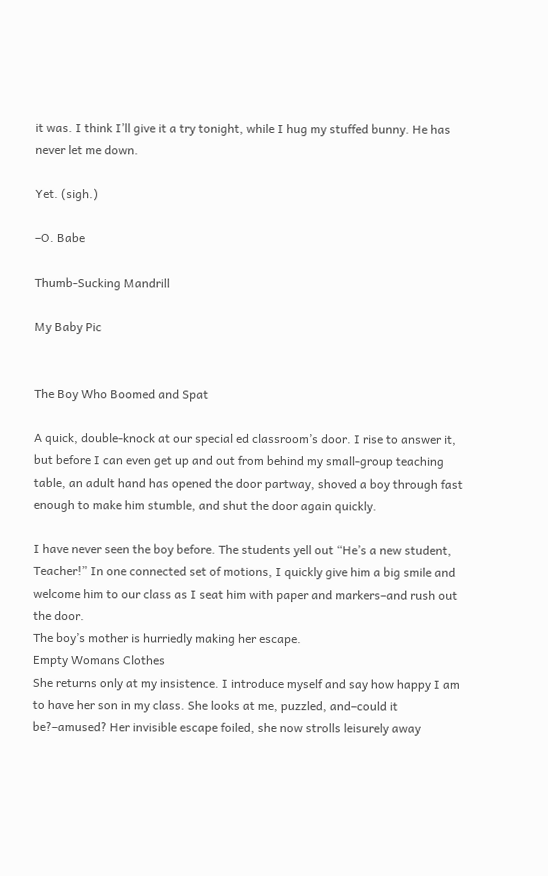it was. I think I’ll give it a try tonight, while I hug my stuffed bunny. He has never let me down.

Yet. (sigh.)

–O. Babe

Thumb-Sucking Mandrill

My Baby Pic


The Boy Who Boomed and Spat

A quick, double-knock at our special ed classroom’s door. I rise to answer it, but before I can even get up and out from behind my small-group teaching table, an adult hand has opened the door partway, shoved a boy through fast enough to make him stumble, and shut the door again quickly.

I have never seen the boy before. The students yell out “He’s a new student, Teacher!” In one connected set of motions, I quickly give him a big smile and welcome him to our class as I seat him with paper and markers–and rush out the door.
The boy’s mother is hurriedly making her escape.
Empty Womans Clothes
She returns only at my insistence. I introduce myself and say how happy I am to have her son in my class. She looks at me, puzzled, and–could it be?–amused? Her invisible escape foiled, she now strolls leisurely away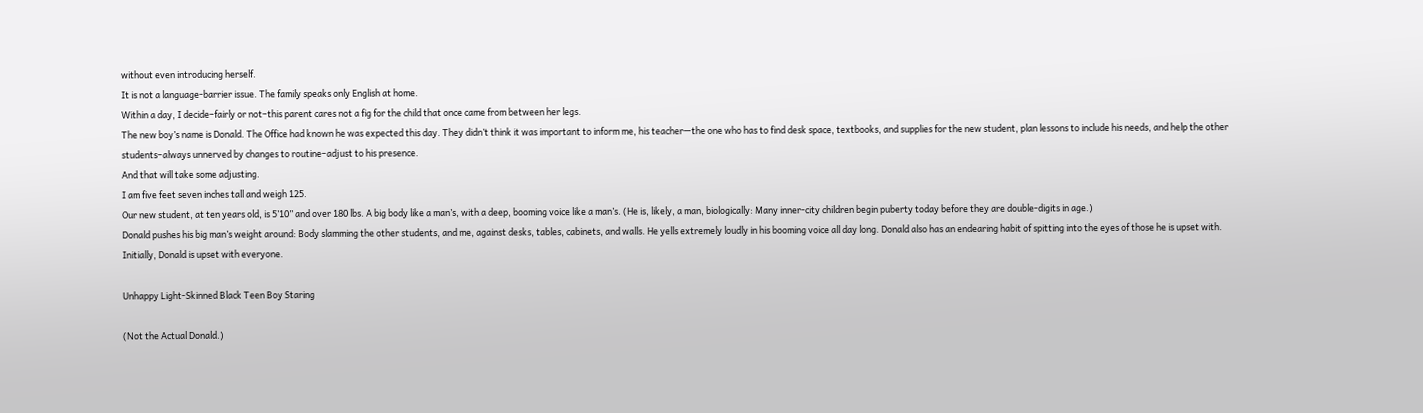without even introducing herself.
It is not a language-barrier issue. The family speaks only English at home.
Within a day, I decide–fairly or not–this parent cares not a fig for the child that once came from between her legs.
The new boy’s name is Donald. The Office had known he was expected this day. They didn’t think it was important to inform me, his teacher—the one who has to find desk space, textbooks, and supplies for the new student, plan lessons to include his needs, and help the other students–always unnerved by changes to routine–adjust to his presence.
And that will take some adjusting.
I am five feet seven inches tall and weigh 125.
Our new student, at ten years old, is 5’10” and over 180 lbs. A big body like a man’s, with a deep, booming voice like a man’s. (He is, likely, a man, biologically: Many inner-city children begin puberty today before they are double-digits in age.)
Donald pushes his big man’s weight around: Body slamming the other students, and me, against desks, tables, cabinets, and walls. He yells extremely loudly in his booming voice all day long. Donald also has an endearing habit of spitting into the eyes of those he is upset with.
Initially, Donald is upset with everyone.

Unhappy Light-Skinned Black Teen Boy Staring

(Not the Actual Donald.)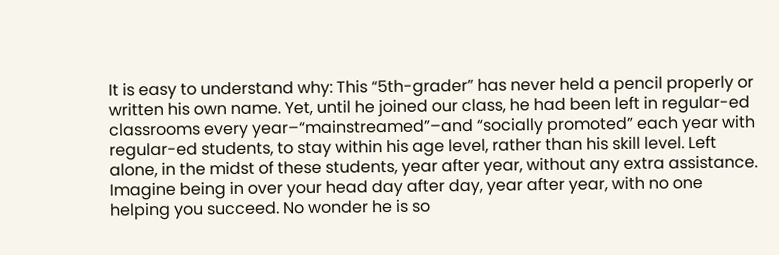It is easy to understand why: This “5th-grader” has never held a pencil properly or written his own name. Yet, until he joined our class, he had been left in regular-ed classrooms every year–“mainstreamed”–and “socially promoted” each year with regular-ed students, to stay within his age level, rather than his skill level. Left alone, in the midst of these students, year after year, without any extra assistance.
Imagine being in over your head day after day, year after year, with no one helping you succeed. No wonder he is so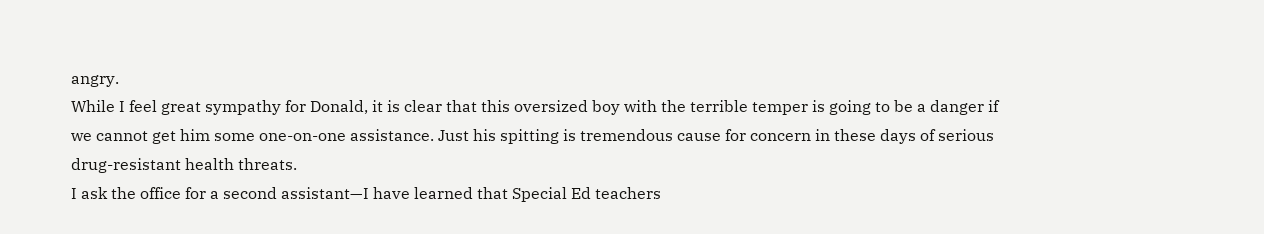angry.
While I feel great sympathy for Donald, it is clear that this oversized boy with the terrible temper is going to be a danger if we cannot get him some one-on-one assistance. Just his spitting is tremendous cause for concern in these days of serious drug-resistant health threats.
I ask the office for a second assistant—I have learned that Special Ed teachers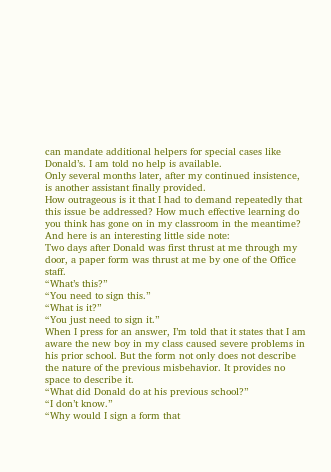can mandate additional helpers for special cases like Donald’s. I am told no help is available.
Only several months later, after my continued insistence, is another assistant finally provided.
How outrageous is it that I had to demand repeatedly that this issue be addressed? How much effective learning do you think has gone on in my classroom in the meantime?
And here is an interesting little side note:
Two days after Donald was first thrust at me through my door, a paper form was thrust at me by one of the Office staff.
“What’s this?”
“You need to sign this.”
“What is it?”
“You just need to sign it.”
When I press for an answer, I’m told that it states that I am aware the new boy in my class caused severe problems in his prior school. But the form not only does not describe the nature of the previous misbehavior. It provides no space to describe it.
“What did Donald do at his previous school?”
“I don’t know.”
“Why would I sign a form that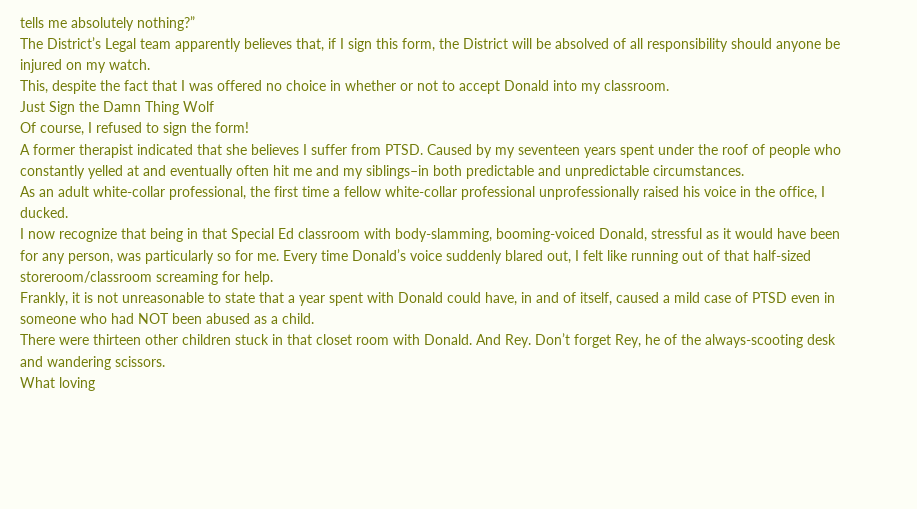tells me absolutely nothing?”
The District’s Legal team apparently believes that, if I sign this form, the District will be absolved of all responsibility should anyone be injured on my watch.
This, despite the fact that I was offered no choice in whether or not to accept Donald into my classroom.
Just Sign the Damn Thing Wolf
Of course, I refused to sign the form!
A former therapist indicated that she believes I suffer from PTSD. Caused by my seventeen years spent under the roof of people who constantly yelled at and eventually often hit me and my siblings–in both predictable and unpredictable circumstances.
As an adult white-collar professional, the first time a fellow white-collar professional unprofessionally raised his voice in the office, I ducked.
I now recognize that being in that Special Ed classroom with body-slamming, booming-voiced Donald, stressful as it would have been for any person, was particularly so for me. Every time Donald’s voice suddenly blared out, I felt like running out of that half-sized storeroom/classroom screaming for help.
Frankly, it is not unreasonable to state that a year spent with Donald could have, in and of itself, caused a mild case of PTSD even in someone who had NOT been abused as a child.
There were thirteen other children stuck in that closet room with Donald. And Rey. Don’t forget Rey, he of the always-scooting desk and wandering scissors.
What loving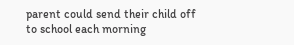parent could send their child off to school each morning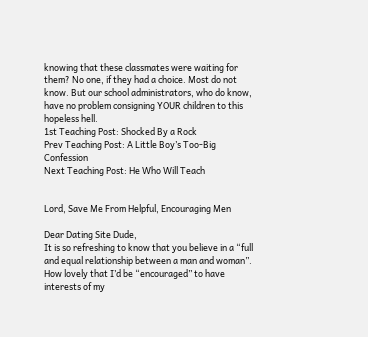knowing that these classmates were waiting for them? No one, if they had a choice. Most do not know. But our school administrators, who do know, have no problem consigning YOUR children to this hopeless hell.
1st Teaching Post: Shocked By a Rock
Prev Teaching Post: A Little Boy’s Too-Big Confession
Next Teaching Post: He Who Will Teach


Lord, Save Me From Helpful, Encouraging Men

Dear Dating Site Dude,
It is so refreshing to know that you believe in a “full and equal relationship between a man and woman”.
How lovely that I’d be “encouraged” to have interests of my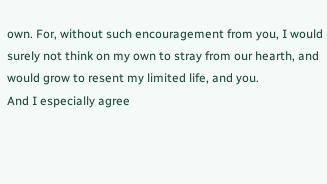own. For, without such encouragement from you, I would surely not think on my own to stray from our hearth, and would grow to resent my limited life, and you.
And I especially agree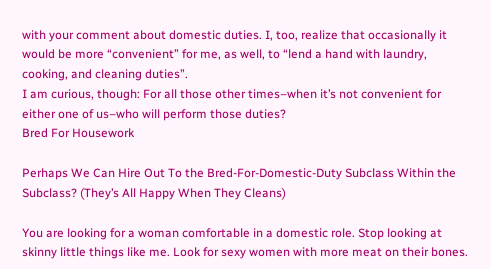with your comment about domestic duties. I, too, realize that occasionally it would be more “convenient” for me, as well, to “lend a hand with laundry, cooking, and cleaning duties”.
I am curious, though: For all those other times–when it’s not convenient for either one of us–who will perform those duties?
Bred For Housework

Perhaps We Can Hire Out To the Bred-For-Domestic-Duty Subclass Within the Subclass? (They’s All Happy When They Cleans)

You are looking for a woman comfortable in a domestic role. Stop looking at skinny little things like me. Look for sexy women with more meat on their bones.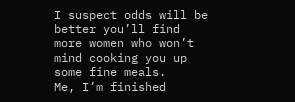I suspect odds will be better you’ll find more women who won’t mind cooking you up some fine meals.
Me, I’m finished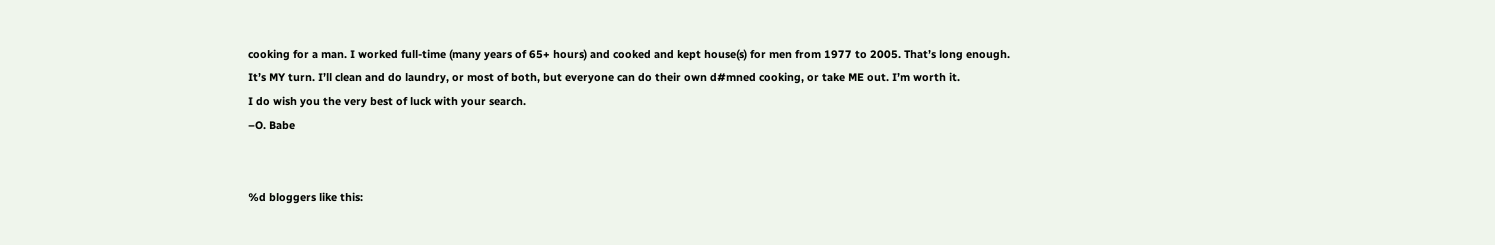cooking for a man. I worked full-time (many years of 65+ hours) and cooked and kept house(s) for men from 1977 to 2005. That’s long enough.
It’s MY turn. I’ll clean and do laundry, or most of both, but everyone can do their own d#mned cooking, or take ME out. I’m worth it.
I do wish you the very best of luck with your search.
–O. Babe


%d bloggers like this: